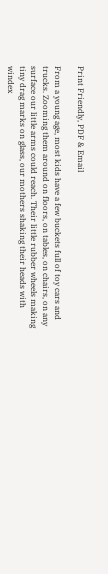Print Friendly, PDF & Email

From a young age, most kids have a few buckets full of toy cars and trucks. Zooming them around on floors, on tables, on chairs, on any surface our little arms could reach. Their little rubber wheels making tiny drag marks on glass, our mothers shaking their heads with windex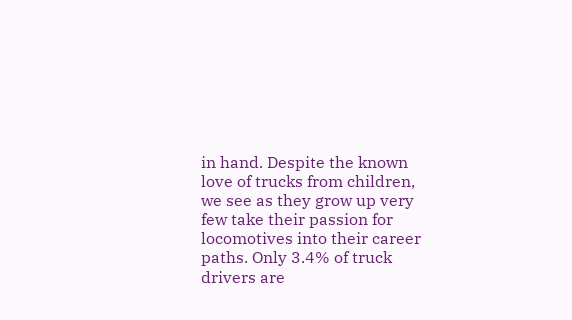in hand. Despite the known love of trucks from children, we see as they grow up very few take their passion for locomotives into their career paths. Only 3.4% of truck drivers are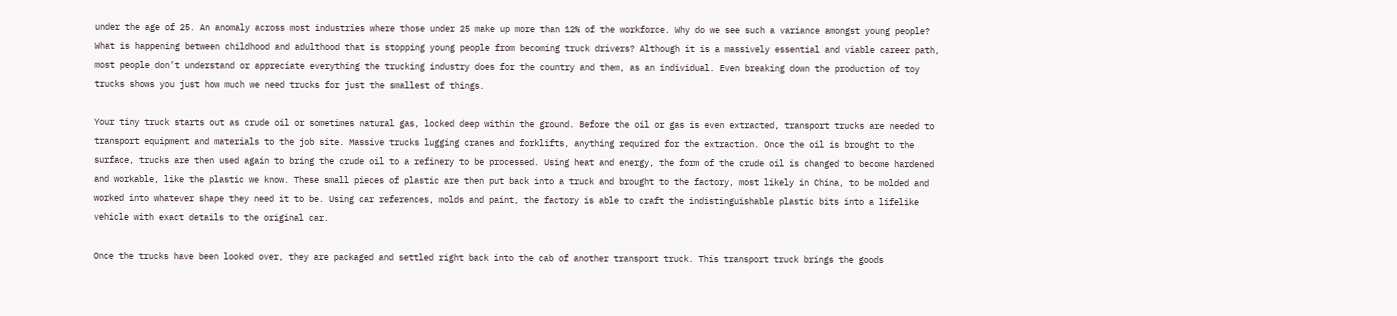under the age of 25. An anomaly across most industries where those under 25 make up more than 12% of the workforce. Why do we see such a variance amongst young people? What is happening between childhood and adulthood that is stopping young people from becoming truck drivers? Although it is a massively essential and viable career path, most people don’t understand or appreciate everything the trucking industry does for the country and them, as an individual. Even breaking down the production of toy trucks shows you just how much we need trucks for just the smallest of things.

Your tiny truck starts out as crude oil or sometimes natural gas, locked deep within the ground. Before the oil or gas is even extracted, transport trucks are needed to transport equipment and materials to the job site. Massive trucks lugging cranes and forklifts, anything required for the extraction. Once the oil is brought to the surface, trucks are then used again to bring the crude oil to a refinery to be processed. Using heat and energy, the form of the crude oil is changed to become hardened and workable, like the plastic we know. These small pieces of plastic are then put back into a truck and brought to the factory, most likely in China, to be molded and worked into whatever shape they need it to be. Using car references, molds and paint, the factory is able to craft the indistinguishable plastic bits into a lifelike vehicle with exact details to the original car.

Once the trucks have been looked over, they are packaged and settled right back into the cab of another transport truck. This transport truck brings the goods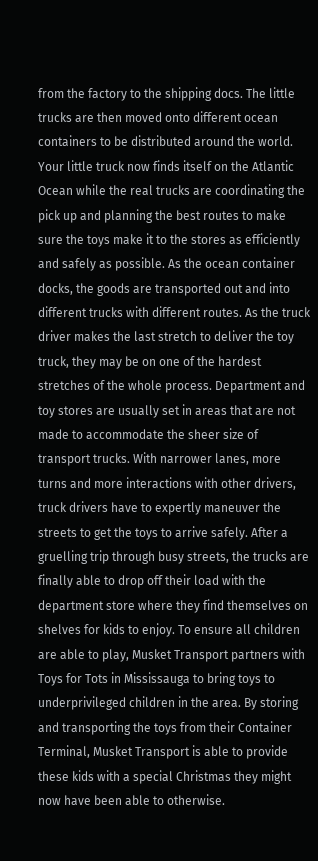from the factory to the shipping docs. The little trucks are then moved onto different ocean containers to be distributed around the world. Your little truck now finds itself on the Atlantic Ocean while the real trucks are coordinating the pick up and planning the best routes to make sure the toys make it to the stores as efficiently and safely as possible. As the ocean container docks, the goods are transported out and into different trucks with different routes. As the truck driver makes the last stretch to deliver the toy truck, they may be on one of the hardest stretches of the whole process. Department and toy stores are usually set in areas that are not made to accommodate the sheer size of transport trucks. With narrower lanes, more turns and more interactions with other drivers, truck drivers have to expertly maneuver the streets to get the toys to arrive safely. After a gruelling trip through busy streets, the trucks are finally able to drop off their load with the department store where they find themselves on shelves for kids to enjoy. To ensure all children are able to play, Musket Transport partners with Toys for Tots in Mississauga to bring toys to underprivileged children in the area. By storing and transporting the toys from their Container Terminal, Musket Transport is able to provide these kids with a special Christmas they might now have been able to otherwise.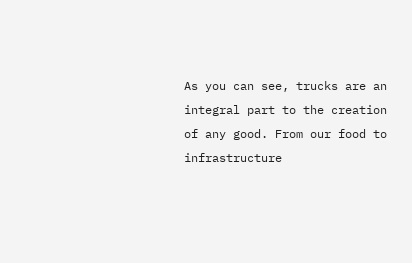As you can see, trucks are an integral part to the creation of any good. From our food to infrastructure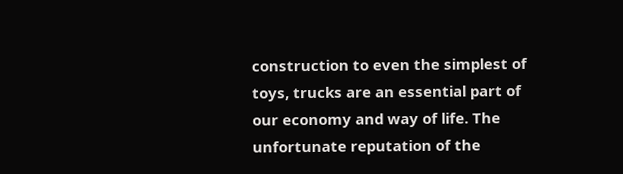construction to even the simplest of toys, trucks are an essential part of our economy and way of life. The unfortunate reputation of the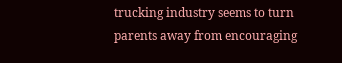trucking industry seems to turn parents away from encouraging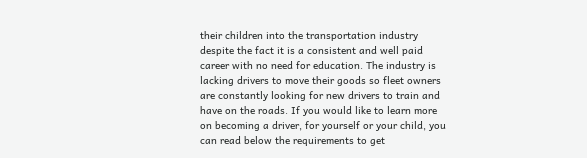their children into the transportation industry despite the fact it is a consistent and well paid career with no need for education. The industry is lacking drivers to move their goods so fleet owners are constantly looking for new drivers to train and have on the roads. If you would like to learn more on becoming a driver, for yourself or your child, you can read below the requirements to get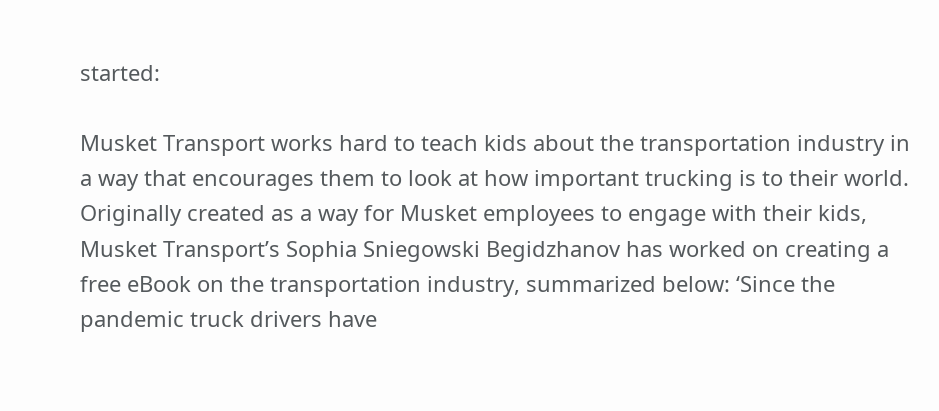started:

Musket Transport works hard to teach kids about the transportation industry in a way that encourages them to look at how important trucking is to their world. Originally created as a way for Musket employees to engage with their kids, Musket Transport’s Sophia Sniegowski Begidzhanov has worked on creating a free eBook on the transportation industry, summarized below: ‘Since the pandemic truck drivers have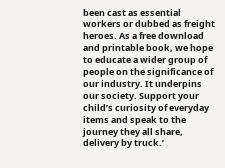been cast as essential workers or dubbed as freight heroes. As a free download and printable book, we hope to educate a wider group of people on the significance of our industry. It underpins our society. Support your child’s curiosity of everyday items and speak to the journey they all share, delivery by truck.’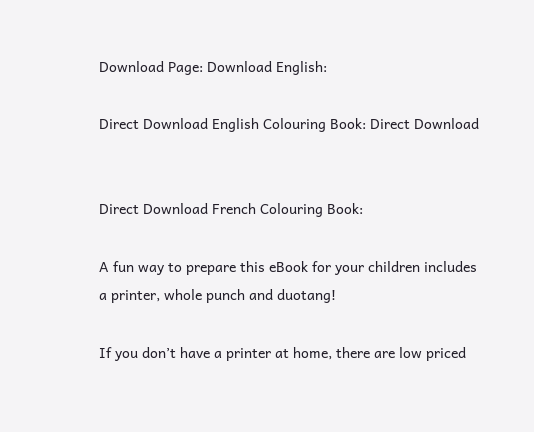Download Page: Download English:

Direct Download English Colouring Book: Direct Download


Direct Download French Colouring Book:

A fun way to prepare this eBook for your children includes a printer, whole punch and duotang!

If you don’t have a printer at home, there are low priced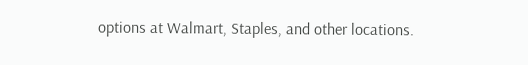options at Walmart, Staples, and other locations.